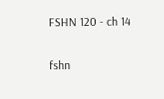FSHN 120 - ch 14

fshn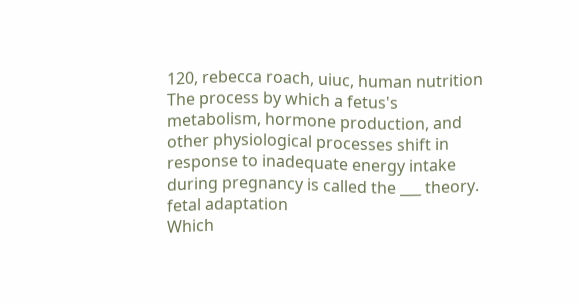120, rebecca roach, uiuc, human nutrition
The process by which a fetus's metabolism, hormone production, and other physiological processes shift in response to inadequate energy intake during pregnancy is called the ___ theory.
fetal adaptation
Which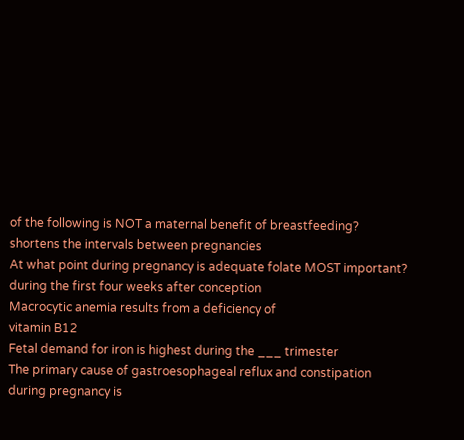of the following is NOT a maternal benefit of breastfeeding?
shortens the intervals between pregnancies
At what point during pregnancy is adequate folate MOST important?
during the first four weeks after conception
Macrocytic anemia results from a deficiency of
vitamin B12
Fetal demand for iron is highest during the ___ trimester
The primary cause of gastroesophageal reflux and constipation during pregnancy is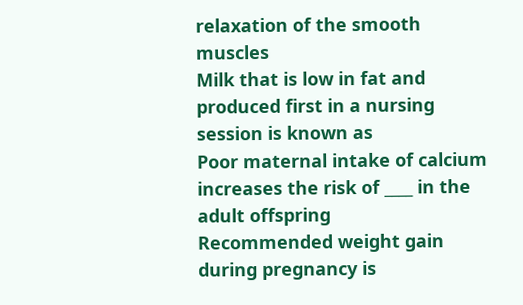relaxation of the smooth muscles
Milk that is low in fat and produced first in a nursing session is known as
Poor maternal intake of calcium increases the risk of ____ in the adult offspring
Recommended weight gain during pregnancy is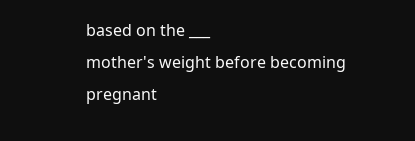based on the ___
mother's weight before becoming pregnant